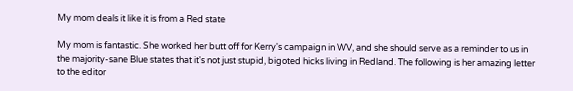My mom deals it like it is from a Red state

My mom is fantastic. She worked her butt off for Kerry's campaign in WV, and she should serve as a reminder to us in the majority-sane Blue states that it's not just stupid, bigoted hicks living in Redland. The following is her amazing letter to the editor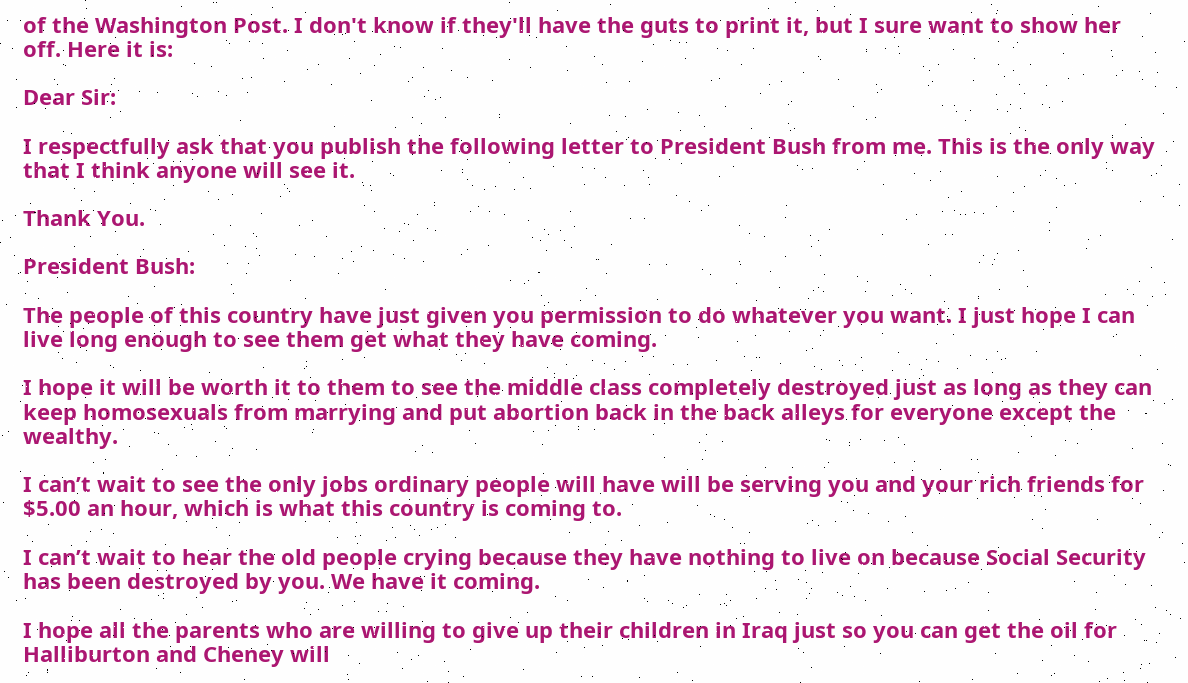of the Washington Post. I don't know if they'll have the guts to print it, but I sure want to show her off. Here it is:

Dear Sir:

I respectfully ask that you publish the following letter to President Bush from me. This is the only way that I think anyone will see it.

Thank You.

President Bush:

The people of this country have just given you permission to do whatever you want. I just hope I can live long enough to see them get what they have coming.

I hope it will be worth it to them to see the middle class completely destroyed just as long as they can keep homosexuals from marrying and put abortion back in the back alleys for everyone except the wealthy.

I can’t wait to see the only jobs ordinary people will have will be serving you and your rich friends for $5.00 an hour, which is what this country is coming to.

I can’t wait to hear the old people crying because they have nothing to live on because Social Security has been destroyed by you. We have it coming.

I hope all the parents who are willing to give up their children in Iraq just so you can get the oil for Halliburton and Cheney will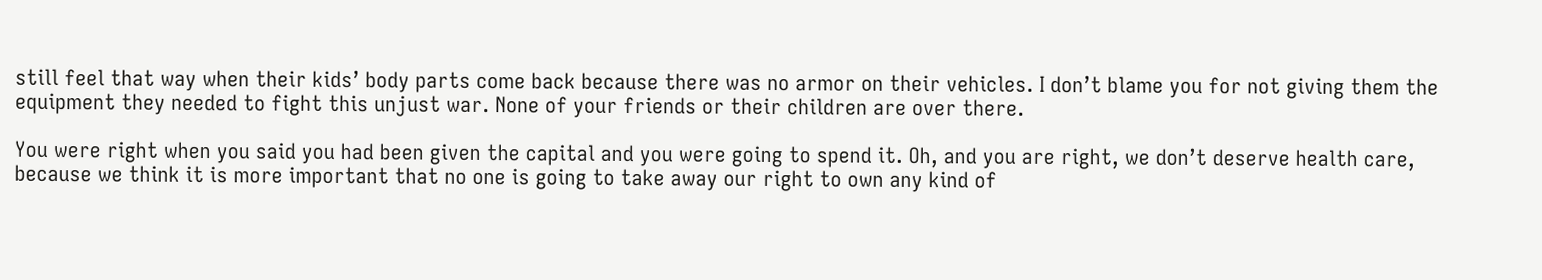still feel that way when their kids’ body parts come back because there was no armor on their vehicles. I don’t blame you for not giving them the equipment they needed to fight this unjust war. None of your friends or their children are over there.

You were right when you said you had been given the capital and you were going to spend it. Oh, and you are right, we don’t deserve health care, because we think it is more important that no one is going to take away our right to own any kind of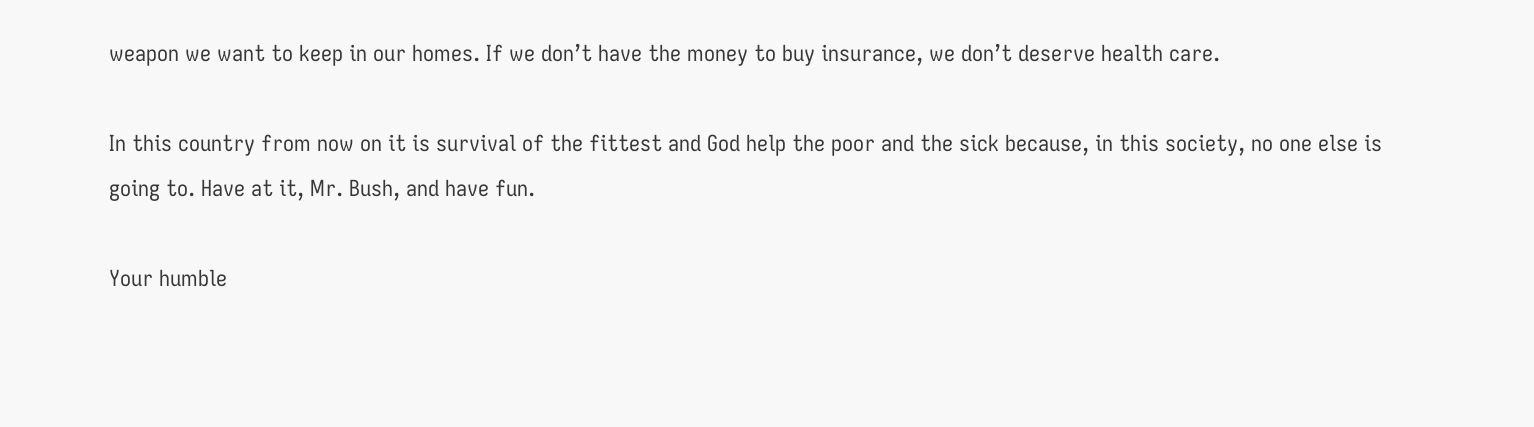weapon we want to keep in our homes. If we don’t have the money to buy insurance, we don’t deserve health care.

In this country from now on it is survival of the fittest and God help the poor and the sick because, in this society, no one else is going to. Have at it, Mr. Bush, and have fun.

Your humble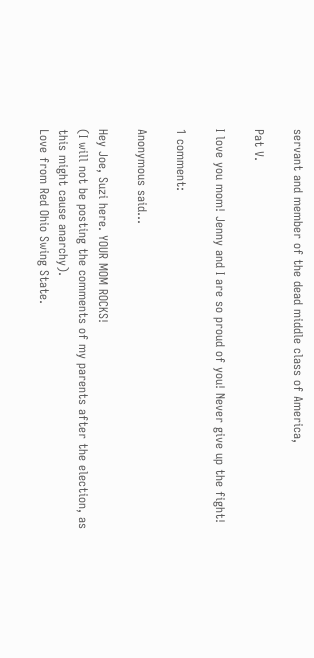servant and member of the dead middle class of America,

Pat V.

I love you mom! Jenny and I are so proud of you! Never give up the fight!

1 comment:

Anonymous said...

Hey Joe, Suzi here. YOUR MOM ROCKS!
(I will not be posting the comments of my parents after the election, as this might cause anarchy).
Love from Red Ohio Swing State.